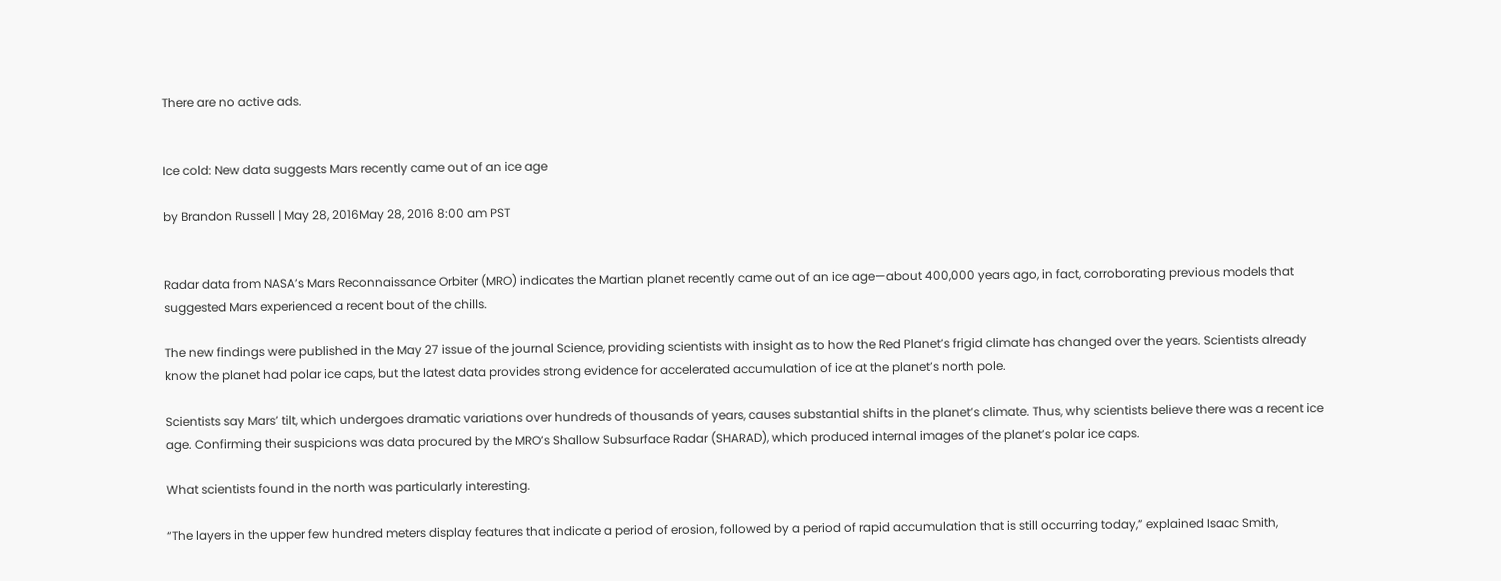There are no active ads.


Ice cold: New data suggests Mars recently came out of an ice age

by Brandon Russell | May 28, 2016May 28, 2016 8:00 am PST


Radar data from NASA’s Mars Reconnaissance Orbiter (MRO) indicates the Martian planet recently came out of an ice age—about 400,000 years ago, in fact, corroborating previous models that suggested Mars experienced a recent bout of the chills.

The new findings were published in the May 27 issue of the journal Science, providing scientists with insight as to how the Red Planet’s frigid climate has changed over the years. Scientists already know the planet had polar ice caps, but the latest data provides strong evidence for accelerated accumulation of ice at the planet’s north pole.

Scientists say Mars’ tilt, which undergoes dramatic variations over hundreds of thousands of years, causes substantial shifts in the planet’s climate. Thus, why scientists believe there was a recent ice age. Confirming their suspicions was data procured by the MRO’s Shallow Subsurface Radar (SHARAD), which produced internal images of the planet’s polar ice caps.

What scientists found in the north was particularly interesting.

“The layers in the upper few hundred meters display features that indicate a period of erosion, followed by a period of rapid accumulation that is still occurring today,” explained Isaac Smith,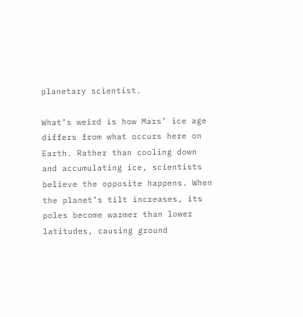planetary scientist.

What’s weird is how Mars’ ice age differs from what occurs here on Earth. Rather than cooling down and accumulating ice, scientists believe the opposite happens. When the planet’s tilt increases, its poles become warmer than lower latitudes, causing ground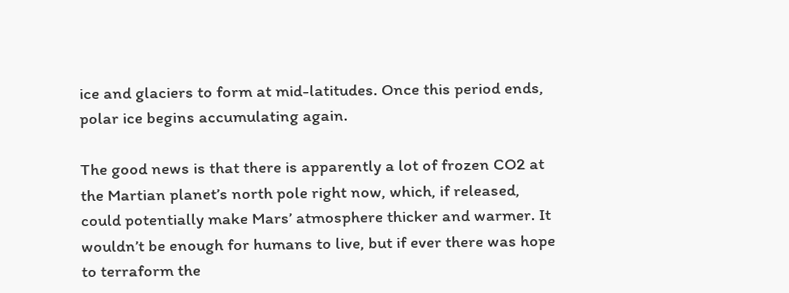ice and glaciers to form at mid-latitudes. Once this period ends, polar ice begins accumulating again.

The good news is that there is apparently a lot of frozen CO2 at the Martian planet’s north pole right now, which, if released, could potentially make Mars’ atmosphere thicker and warmer. It wouldn’t be enough for humans to live, but if ever there was hope to terraform the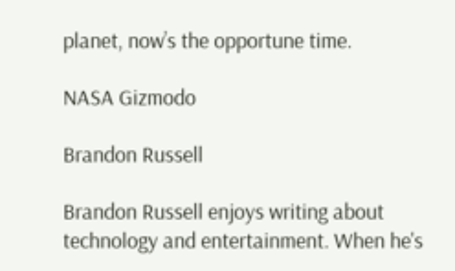planet, now’s the opportune time.

NASA Gizmodo

Brandon Russell

Brandon Russell enjoys writing about technology and entertainment. When he's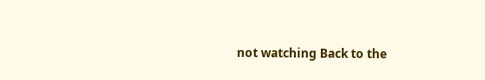not watching Back to the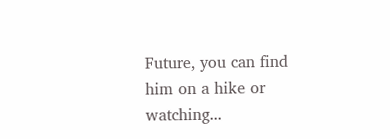Future, you can find him on a hike or watching...